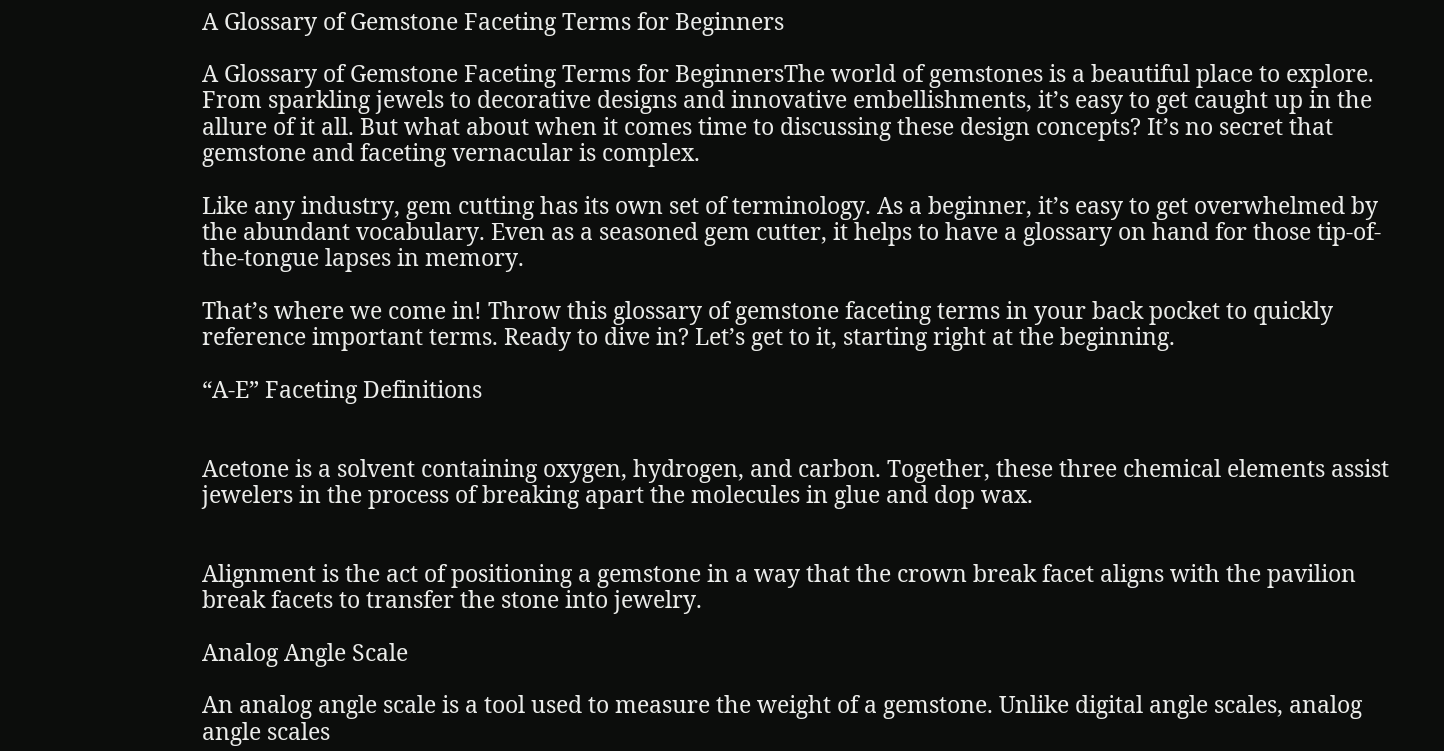A Glossary of Gemstone Faceting Terms for Beginners

A Glossary of Gemstone Faceting Terms for BeginnersThe world of gemstones is a beautiful place to explore. From sparkling jewels to decorative designs and innovative embellishments, it’s easy to get caught up in the allure of it all. But what about when it comes time to discussing these design concepts? It’s no secret that gemstone and faceting vernacular is complex.

Like any industry, gem cutting has its own set of terminology. As a beginner, it’s easy to get overwhelmed by the abundant vocabulary. Even as a seasoned gem cutter, it helps to have a glossary on hand for those tip-of-the-tongue lapses in memory.

That’s where we come in! Throw this glossary of gemstone faceting terms in your back pocket to quickly reference important terms. Ready to dive in? Let’s get to it, starting right at the beginning.

“A-E” Faceting Definitions


Acetone is a solvent containing oxygen, hydrogen, and carbon. Together, these three chemical elements assist jewelers in the process of breaking apart the molecules in glue and dop wax.


Alignment is the act of positioning a gemstone in a way that the crown break facet aligns with the pavilion break facets to transfer the stone into jewelry.

Analog Angle Scale

An analog angle scale is a tool used to measure the weight of a gemstone. Unlike digital angle scales, analog angle scales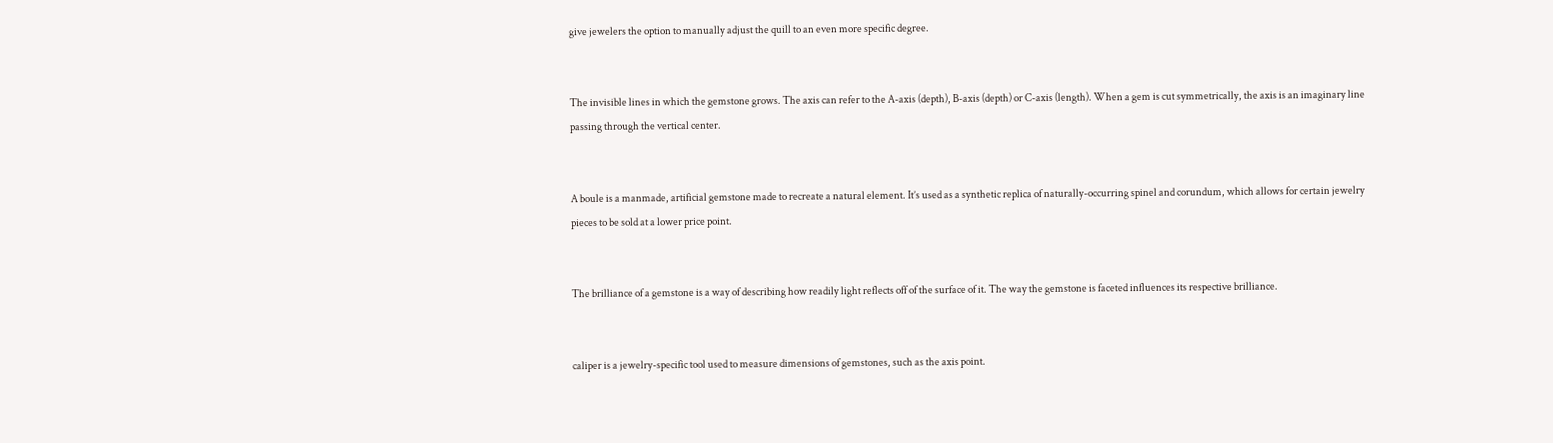give jewelers the option to manually adjust the quill to an even more specific degree.


The invisible lines in which the gemstone grows. The axis can refer to the A-axis (depth), B-axis (depth) or C-axis (length). When a gem is cut symmetrically, the axis is an imaginary line passing through the vertical center.


A boule is a manmade, artificial gemstone made to recreate a natural element. It’s used as a synthetic replica of naturally-occurring spinel and corundum, which allows for certain jewelry pieces to be sold at a lower price point.


The brilliance of a gemstone is a way of describing how readily light reflects off of the surface of it. The way the gemstone is faceted influences its respective brilliance.


caliper is a jewelry-specific tool used to measure dimensions of gemstones, such as the axis point.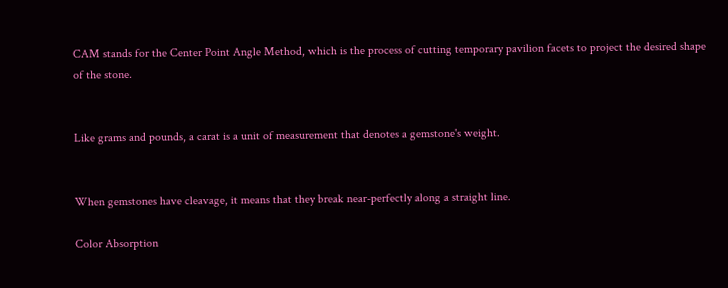CAM stands for the Center Point Angle Method, which is the process of cutting temporary pavilion facets to project the desired shape of the stone.


Like grams and pounds, a carat is a unit of measurement that denotes a gemstone's weight.


When gemstones have cleavage, it means that they break near-perfectly along a straight line.

Color Absorption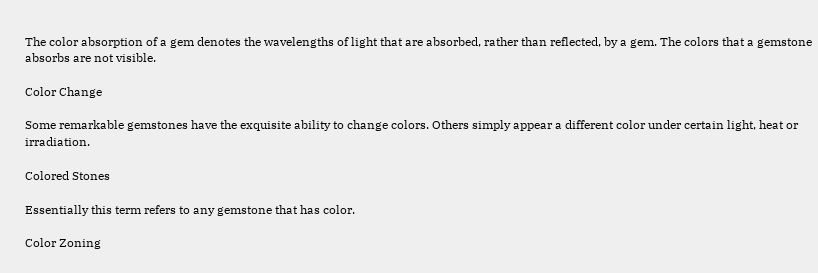The color absorption of a gem denotes the wavelengths of light that are absorbed, rather than reflected, by a gem. The colors that a gemstone absorbs are not visible.

Color Change

Some remarkable gemstones have the exquisite ability to change colors. Others simply appear a different color under certain light, heat or irradiation.

Colored Stones

Essentially this term refers to any gemstone that has color.

Color Zoning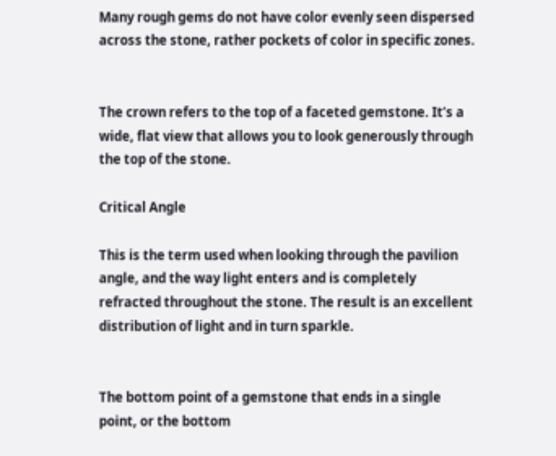Many rough gems do not have color evenly seen dispersed across the stone, rather pockets of color in specific zones.


The crown refers to the top of a faceted gemstone. It’s a wide, flat view that allows you to look generously through the top of the stone.

Critical Angle

This is the term used when looking through the pavilion angle, and the way light enters and is completely refracted throughout the stone. The result is an excellent distribution of light and in turn sparkle.


The bottom point of a gemstone that ends in a single point, or the bottom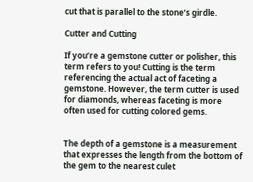cut that is parallel to the stone’s girdle.

Cutter and Cutting

If you’re a gemstone cutter or polisher, this term refers to you! Cutting is the term referencing the actual act of faceting a gemstone. However, the term cutter is used for diamonds, whereas faceting is more often used for cutting colored gems.


The depth of a gemstone is a measurement that expresses the length from the bottom of the gem to the nearest culet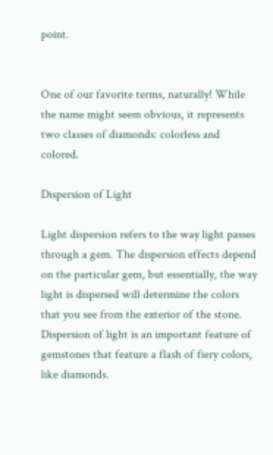point.


One of our favorite terms, naturally! While the name might seem obvious, it represents two classes of diamonds: colorless and colored.

Dispersion of Light

Light dispersion refers to the way light passes through a gem. The dispersion effects depend on the particular gem, but essentially, the way light is dispersed will determine the colors that you see from the exterior of the stone. Dispersion of light is an important feature of gemstones that feature a flash of fiery colors, like diamonds.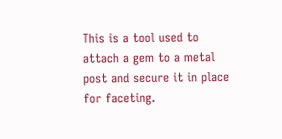This is a tool used to attach a gem to a metal post and secure it in place for faceting.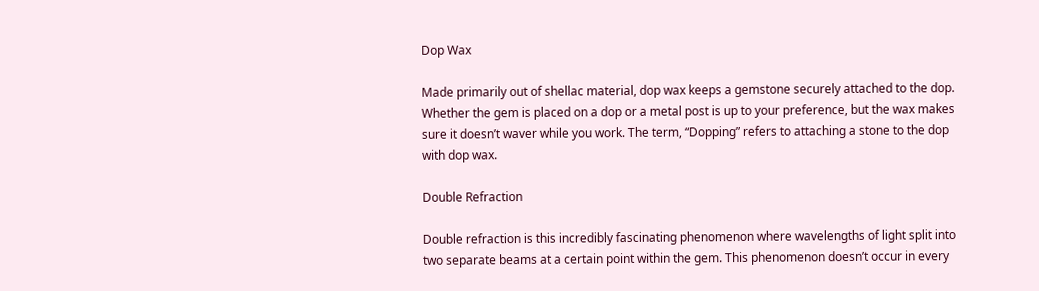Dop Wax

Made primarily out of shellac material, dop wax keeps a gemstone securely attached to the dop. Whether the gem is placed on a dop or a metal post is up to your preference, but the wax makes sure it doesn’t waver while you work. The term, “Dopping” refers to attaching a stone to the dop with dop wax.

Double Refraction

Double refraction is this incredibly fascinating phenomenon where wavelengths of light split into two separate beams at a certain point within the gem. This phenomenon doesn’t occur in every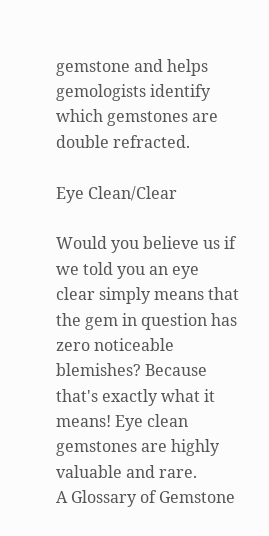gemstone and helps gemologists identify which gemstones are double refracted.

Eye Clean/Clear

Would you believe us if we told you an eye clear simply means that the gem in question has zero noticeable blemishes? Because that's exactly what it means! Eye clean gemstones are highly valuable and rare.
A Glossary of Gemstone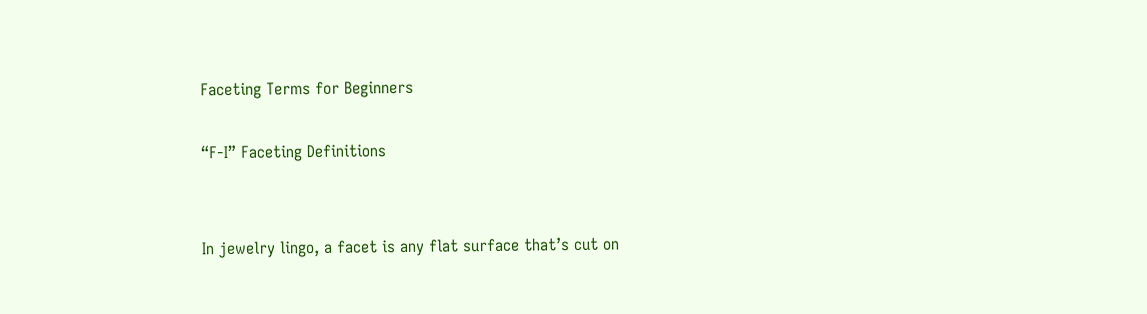Faceting Terms for Beginners

“F-I” Faceting Definitions


In jewelry lingo, a facet is any flat surface that’s cut on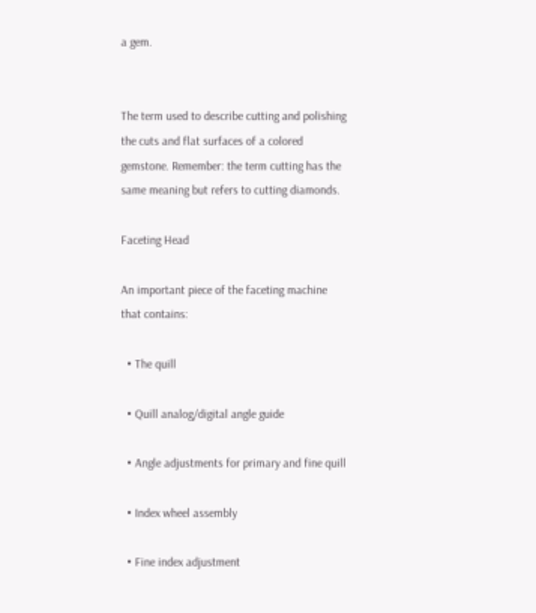a gem.


The term used to describe cutting and polishing the cuts and flat surfaces of a colored gemstone. Remember: the term cutting has the same meaning but refers to cutting diamonds.

Faceting Head

An important piece of the faceting machine that contains:

  • The quill

  • Quill analog/digital angle guide

  • Angle adjustments for primary and fine quill

  • Index wheel assembly

  • Fine index adjustment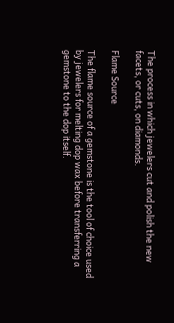The process in which jewelers cut and polish the new facets, or cuts, on diamonds.

Flame Source

The flame source of a gemstone is the tool of choice used by jewelers for melting dop wax before transferring a gemstone to the dop itself.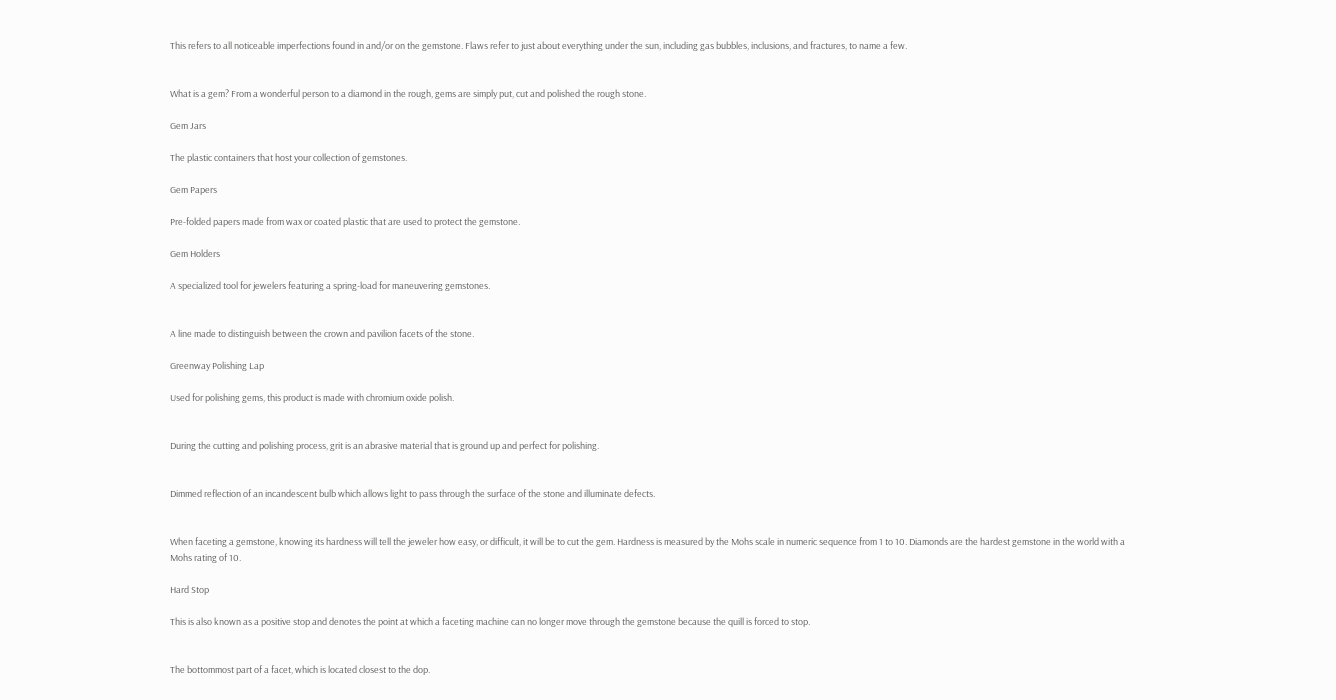This refers to all noticeable imperfections found in and/or on the gemstone. Flaws refer to just about everything under the sun, including gas bubbles, inclusions, and fractures, to name a few.


What is a gem? From a wonderful person to a diamond in the rough, gems are simply put, cut and polished the rough stone.

Gem Jars

The plastic containers that host your collection of gemstones.

Gem Papers

Pre-folded papers made from wax or coated plastic that are used to protect the gemstone.

Gem Holders

A specialized tool for jewelers featuring a spring-load for maneuvering gemstones.


A line made to distinguish between the crown and pavilion facets of the stone.

Greenway Polishing Lap

Used for polishing gems, this product is made with chromium oxide polish.


During the cutting and polishing process, grit is an abrasive material that is ground up and perfect for polishing.


Dimmed reflection of an incandescent bulb which allows light to pass through the surface of the stone and illuminate defects.


When faceting a gemstone, knowing its hardness will tell the jeweler how easy, or difficult, it will be to cut the gem. Hardness is measured by the Mohs scale in numeric sequence from 1 to 10. Diamonds are the hardest gemstone in the world with a Mohs rating of 10.

Hard Stop

This is also known as a positive stop and denotes the point at which a faceting machine can no longer move through the gemstone because the quill is forced to stop.


The bottommost part of a facet, which is located closest to the dop.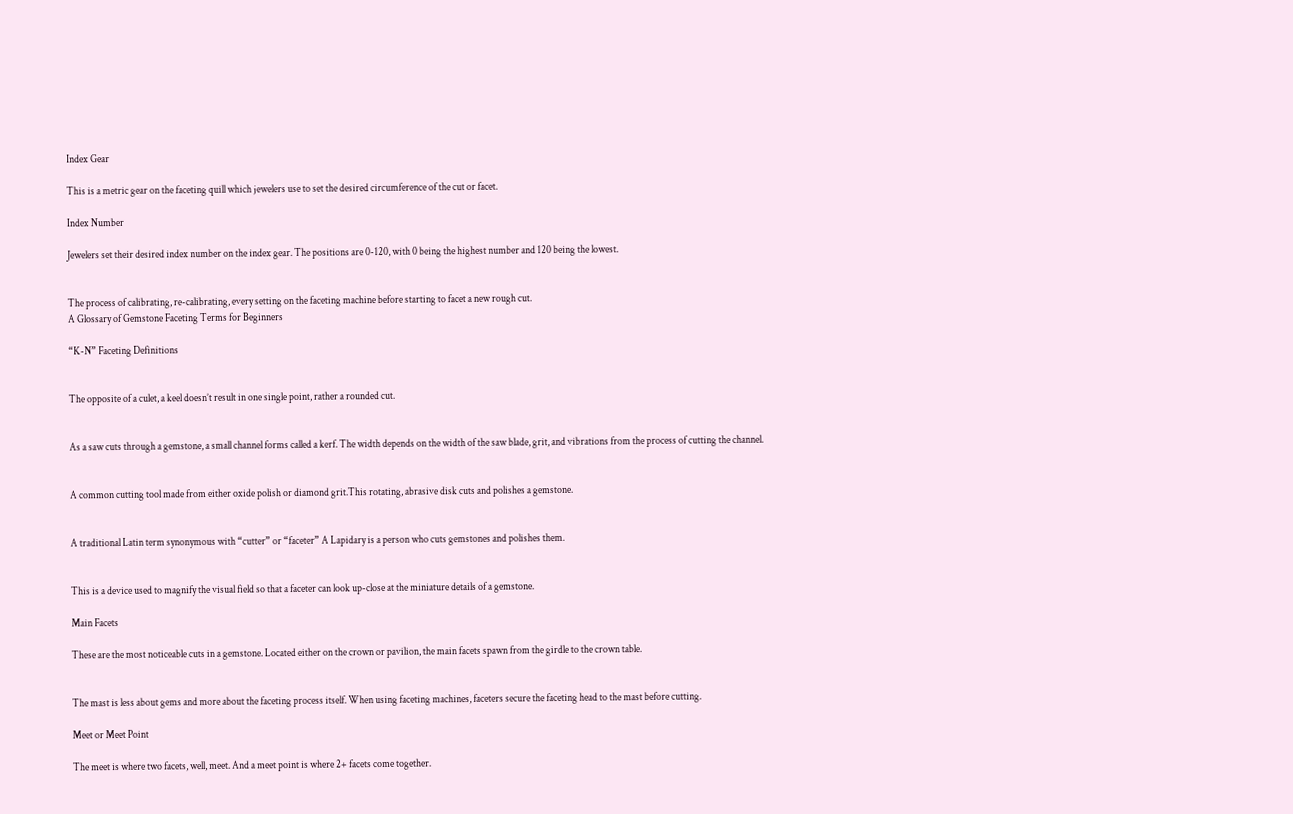Index Gear

This is a metric gear on the faceting quill which jewelers use to set the desired circumference of the cut or facet.

Index Number

Jewelers set their desired index number on the index gear. The positions are 0-120, with 0 being the highest number and 120 being the lowest.


The process of calibrating, re-calibrating, every setting on the faceting machine before starting to facet a new rough cut.
A Glossary of Gemstone Faceting Terms for Beginners

“K-N” Faceting Definitions


The opposite of a culet, a keel doesn’t result in one single point, rather a rounded cut.


As a saw cuts through a gemstone, a small channel forms called a kerf. The width depends on the width of the saw blade, grit, and vibrations from the process of cutting the channel.


A common cutting tool made from either oxide polish or diamond grit.This rotating, abrasive disk cuts and polishes a gemstone.


A traditional Latin term synonymous with “cutter” or “faceter” A Lapidary is a person who cuts gemstones and polishes them.


This is a device used to magnify the visual field so that a faceter can look up-close at the miniature details of a gemstone.

Main Facets

These are the most noticeable cuts in a gemstone. Located either on the crown or pavilion, the main facets spawn from the girdle to the crown table.


The mast is less about gems and more about the faceting process itself. When using faceting machines, faceters secure the faceting head to the mast before cutting.

Meet or Meet Point

The meet is where two facets, well, meet. And a meet point is where 2+ facets come together.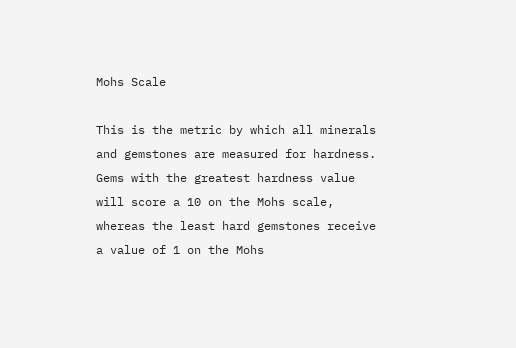Mohs Scale

This is the metric by which all minerals and gemstones are measured for hardness. Gems with the greatest hardness value will score a 10 on the Mohs scale, whereas the least hard gemstones receive a value of 1 on the Mohs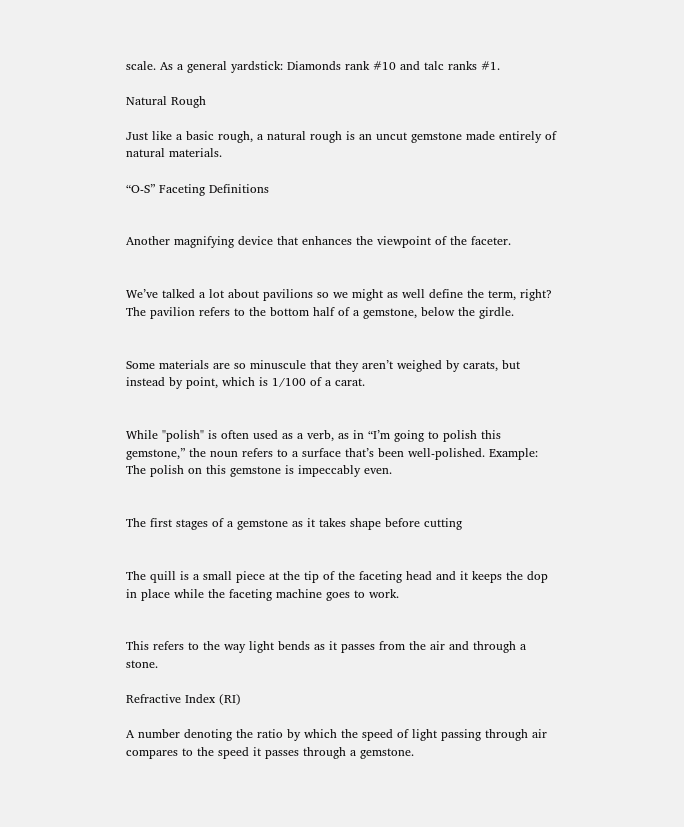scale. As a general yardstick: Diamonds rank #10 and talc ranks #1.

Natural Rough

Just like a basic rough, a natural rough is an uncut gemstone made entirely of natural materials.

“O-S” Faceting Definitions


Another magnifying device that enhances the viewpoint of the faceter.


We’ve talked a lot about pavilions so we might as well define the term, right? The pavilion refers to the bottom half of a gemstone, below the girdle.


Some materials are so minuscule that they aren’t weighed by carats, but instead by point, which is 1/100 of a carat.


While "polish" is often used as a verb, as in “I’m going to polish this gemstone,” the noun refers to a surface that’s been well-polished. Example: The polish on this gemstone is impeccably even.


The first stages of a gemstone as it takes shape before cutting


The quill is a small piece at the tip of the faceting head and it keeps the dop in place while the faceting machine goes to work.


This refers to the way light bends as it passes from the air and through a stone.

Refractive Index (RI)

A number denoting the ratio by which the speed of light passing through air compares to the speed it passes through a gemstone.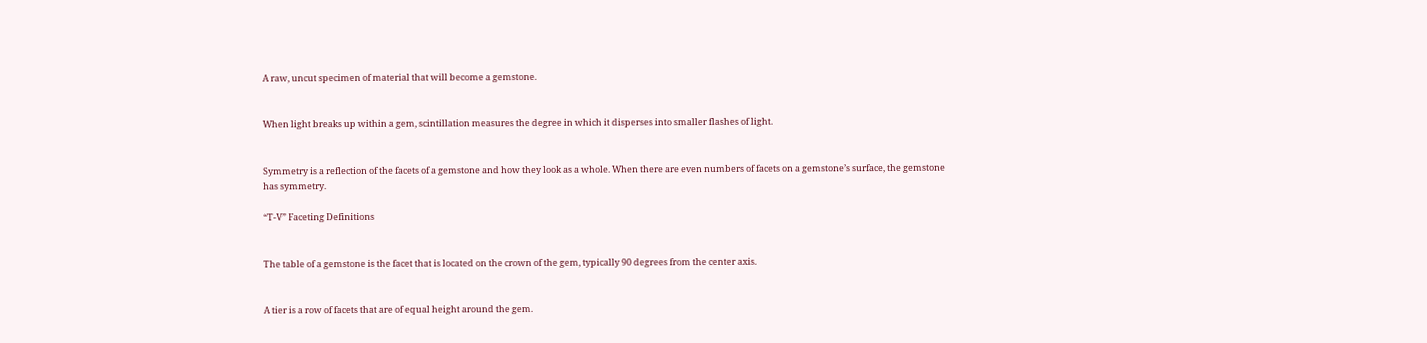A raw, uncut specimen of material that will become a gemstone.


When light breaks up within a gem, scintillation measures the degree in which it disperses into smaller flashes of light.


Symmetry is a reflection of the facets of a gemstone and how they look as a whole. When there are even numbers of facets on a gemstone’s surface, the gemstone has symmetry.

“T-V” Faceting Definitions


The table of a gemstone is the facet that is located on the crown of the gem, typically 90 degrees from the center axis.


A tier is a row of facets that are of equal height around the gem.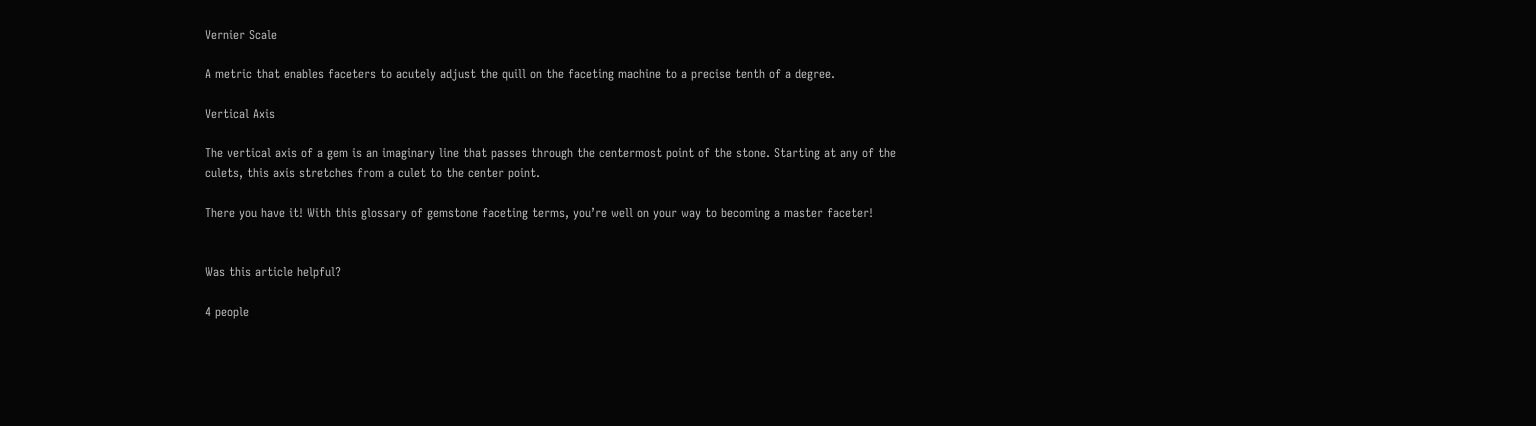Vernier Scale

A metric that enables faceters to acutely adjust the quill on the faceting machine to a precise tenth of a degree.

Vertical Axis

The vertical axis of a gem is an imaginary line that passes through the centermost point of the stone. Starting at any of the culets, this axis stretches from a culet to the center point.

There you have it! With this glossary of gemstone faceting terms, you’re well on your way to becoming a master faceter!


Was this article helpful?

4 people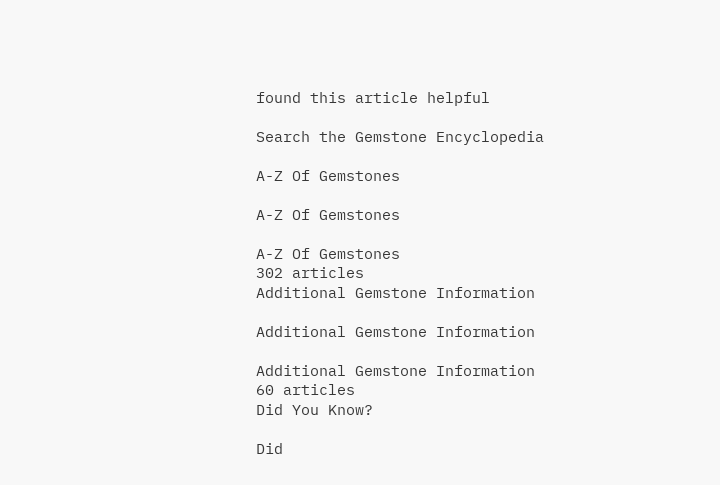found this article helpful

Search the Gemstone Encyclopedia

A-Z Of Gemstones

A-Z Of Gemstones

A-Z Of Gemstones
302 articles
Additional Gemstone Information

Additional Gemstone Information

Additional Gemstone Information
60 articles
Did You Know?

Did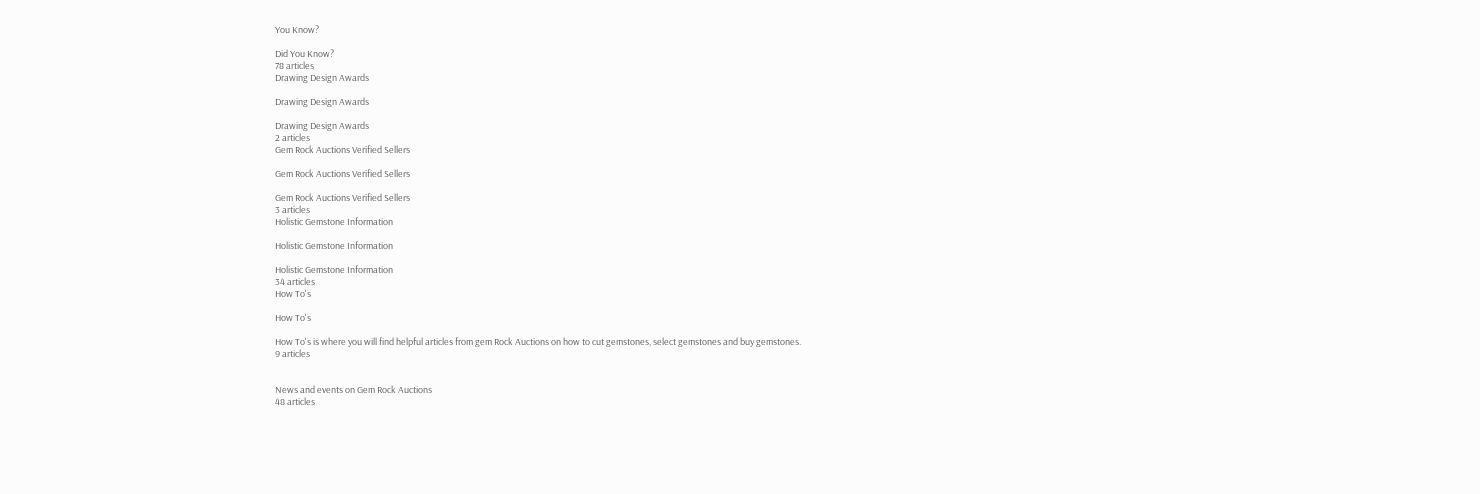You Know?

Did You Know?
78 articles
Drawing Design Awards

Drawing Design Awards

Drawing Design Awards
2 articles
Gem Rock Auctions Verified Sellers

Gem Rock Auctions Verified Sellers

Gem Rock Auctions Verified Sellers
3 articles
Holistic Gemstone Information

Holistic Gemstone Information

Holistic Gemstone Information
34 articles
How To's

How To's

How To's is where you will find helpful articles from gem Rock Auctions on how to cut gemstones, select gemstones and buy gemstones.
9 articles


News and events on Gem Rock Auctions
48 articles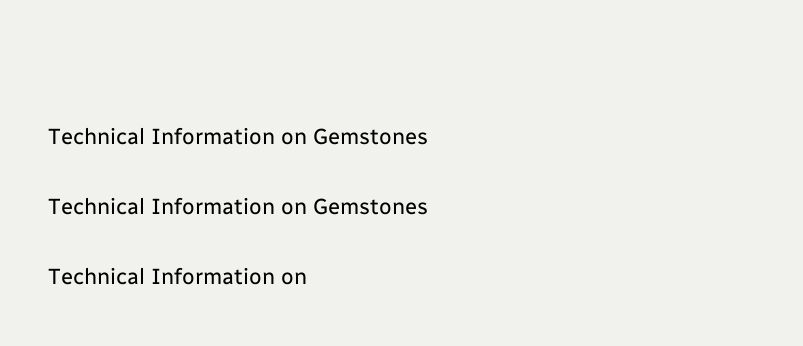Technical Information on Gemstones

Technical Information on Gemstones

Technical Information on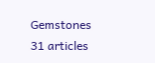Gemstones
31 articles